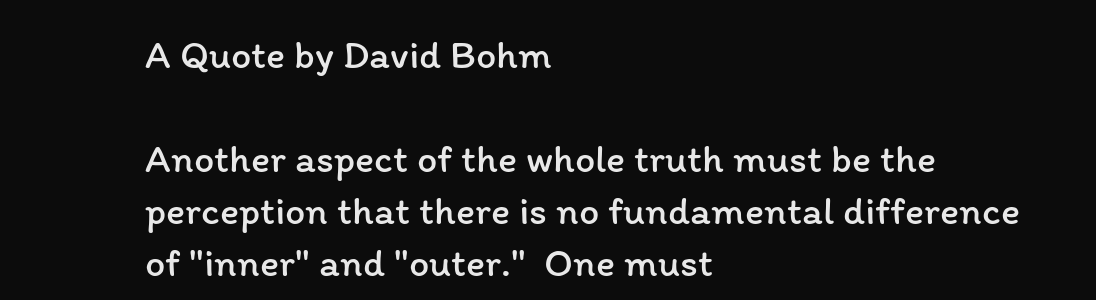A Quote by David Bohm

Another aspect of the whole truth must be the perception that there is no fundamental difference of "inner" and "outer."  One must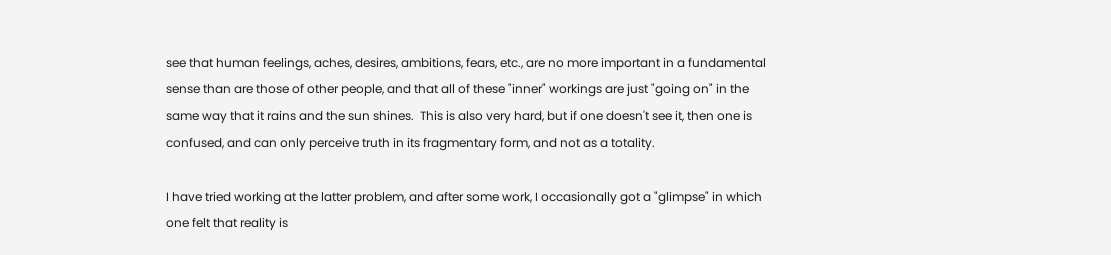see that human feelings, aches, desires, ambitions, fears, etc., are no more important in a fundamental sense than are those of other people, and that all of these "inner" workings are just "going on" in the same way that it rains and the sun shines.  This is also very hard, but if one doesn't see it, then one is confused, and can only perceive truth in its fragmentary form, and not as a totality.

I have tried working at the latter problem, and after some work, I occasionally got a "glimpse" in which one felt that reality is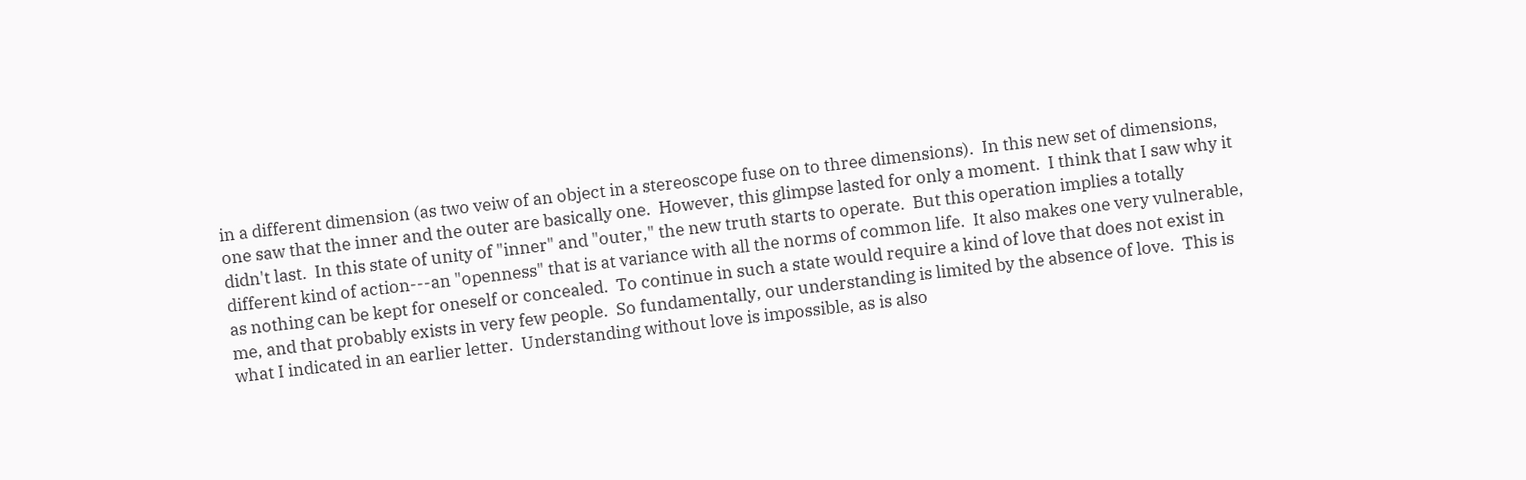in a different dimension (as two veiw of an object in a stereoscope fuse on to three dimensions).  In this new set of dimensions, one saw that the inner and the outer are basically one.  However, this glimpse lasted for only a moment.  I think that I saw why it didn't last.  In this state of unity of "inner" and "outer," the new truth starts to operate.  But this operation implies a totally different kind of action---an "openness" that is at variance with all the norms of common life.  It also makes one very vulnerable, as nothing can be kept for oneself or concealed.  To continue in such a state would require a kind of love that does not exist in me, and that probably exists in very few people.  So fundamentally, our understanding is limited by the absence of love.  This is what I indicated in an earlier letter.  Understanding without love is impossible, as is also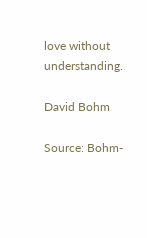love without understanding.

David Bohm

Source: Bohm-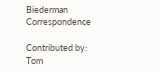Biederman Correspondence

Contributed by: Tom